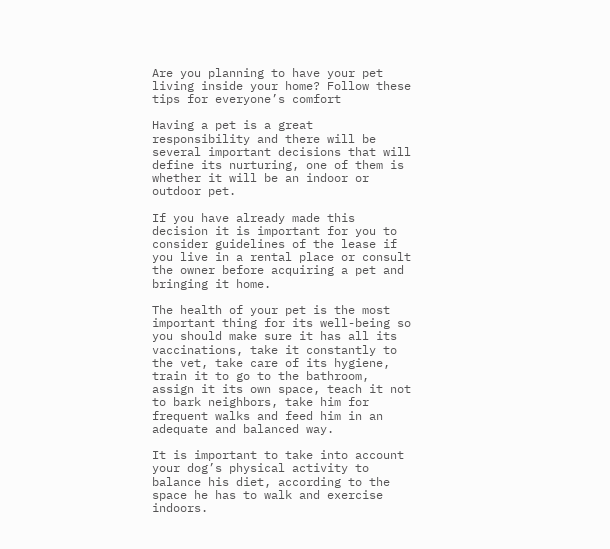Are you planning to have your pet living inside your home? Follow these tips for everyone’s comfort

Having a pet is a great responsibility and there will be several important decisions that will define its nurturing, one of them is whether it will be an indoor or outdoor pet.

If you have already made this decision it is important for you to consider guidelines of the lease if you live in a rental place or consult the owner before acquiring a pet and bringing it home.

The health of your pet is the most important thing for its well-being so you should make sure it has all its vaccinations, take it constantly to the vet, take care of its hygiene, train it to go to the bathroom, assign it its own space, teach it not to bark neighbors, take him for frequent walks and feed him in an adequate and balanced way.

It is important to take into account your dog’s physical activity to balance his diet, according to the space he has to walk and exercise indoors.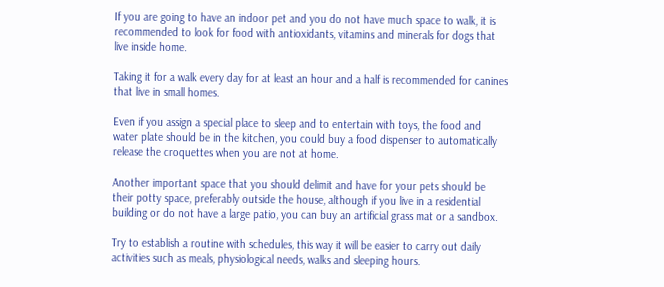If you are going to have an indoor pet and you do not have much space to walk, it is recommended to look for food with antioxidants, vitamins and minerals for dogs that live inside home.

Taking it for a walk every day for at least an hour and a half is recommended for canines that live in small homes.

Even if you assign a special place to sleep and to entertain with toys, the food and water plate should be in the kitchen, you could buy a food dispenser to automatically release the croquettes when you are not at home.

Another important space that you should delimit and have for your pets should be their potty space, preferably outside the house, although if you live in a residential building or do not have a large patio, you can buy an artificial grass mat or a sandbox.

Try to establish a routine with schedules, this way it will be easier to carry out daily activities such as meals, physiological needs, walks and sleeping hours.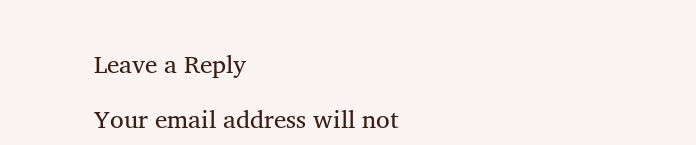Leave a Reply

Your email address will not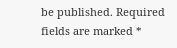be published. Required fields are marked *